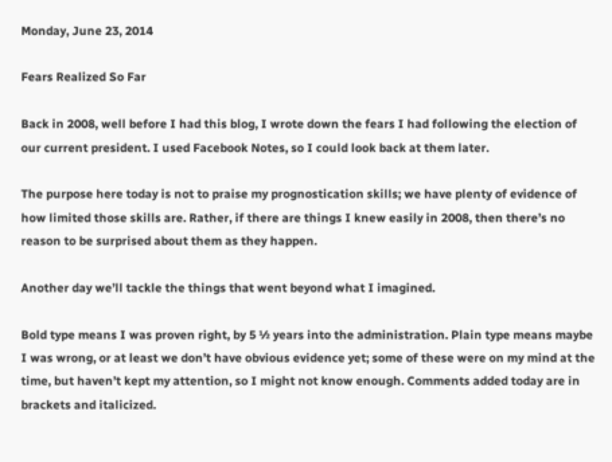Monday, June 23, 2014

Fears Realized So Far

Back in 2008, well before I had this blog, I wrote down the fears I had following the election of our current president. I used Facebook Notes, so I could look back at them later.

The purpose here today is not to praise my prognostication skills; we have plenty of evidence of how limited those skills are. Rather, if there are things I knew easily in 2008, then there’s no reason to be surprised about them as they happen.

Another day we’ll tackle the things that went beyond what I imagined.

Bold type means I was proven right, by 5 ½ years into the administration. Plain type means maybe I was wrong, or at least we don’t have obvious evidence yet; some of these were on my mind at the time, but haven’t kept my attention, so I might not know enough. Comments added today are in brackets and italicized.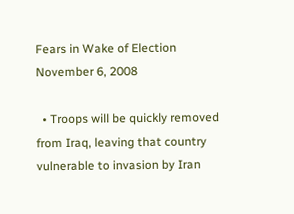Fears in Wake of Election
November 6, 2008

  • Troops will be quickly removed from Iraq, leaving that country vulnerable to invasion by Iran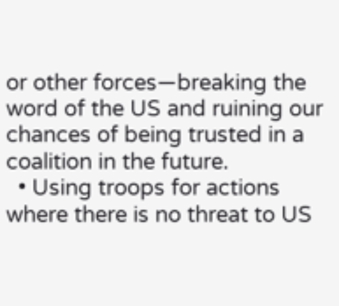or other forces—breaking the word of the US and ruining our chances of being trusted in a coalition in the future.
  • Using troops for actions where there is no threat to US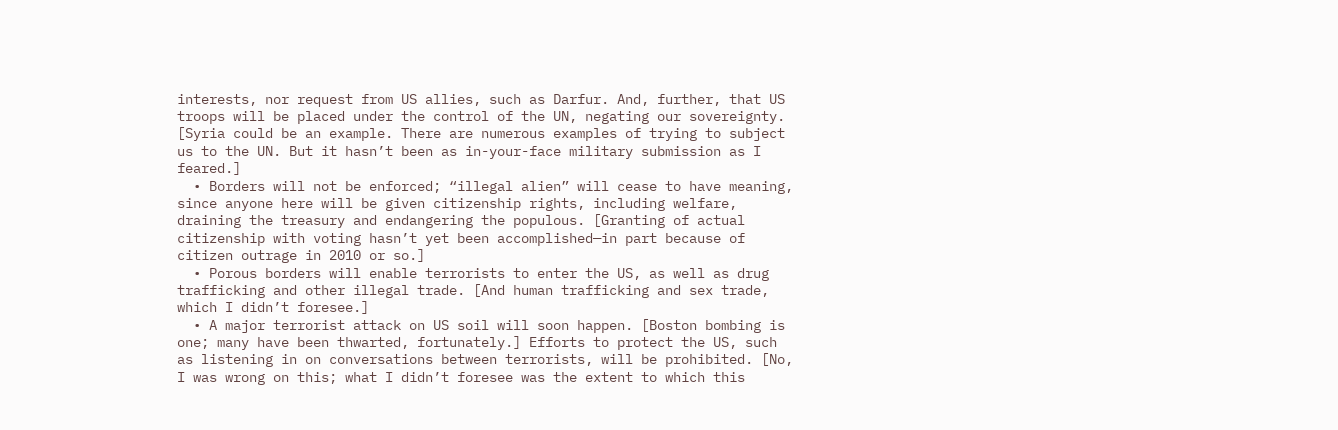interests, nor request from US allies, such as Darfur. And, further, that US troops will be placed under the control of the UN, negating our sovereignty. [Syria could be an example. There are numerous examples of trying to subject us to the UN. But it hasn’t been as in-your-face military submission as I feared.]
  • Borders will not be enforced; “illegal alien” will cease to have meaning, since anyone here will be given citizenship rights, including welfare, draining the treasury and endangering the populous. [Granting of actual citizenship with voting hasn’t yet been accomplished—in part because of citizen outrage in 2010 or so.]
  • Porous borders will enable terrorists to enter the US, as well as drug trafficking and other illegal trade. [And human trafficking and sex trade, which I didn’t foresee.]
  • A major terrorist attack on US soil will soon happen. [Boston bombing is one; many have been thwarted, fortunately.] Efforts to protect the US, such as listening in on conversations between terrorists, will be prohibited. [No, I was wrong on this; what I didn’t foresee was the extent to which this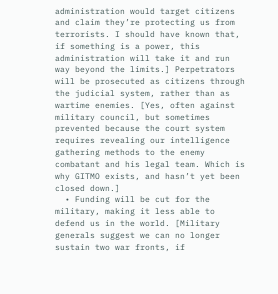administration would target citizens and claim they’re protecting us from terrorists. I should have known that, if something is a power, this administration will take it and run way beyond the limits.] Perpetrators will be prosecuted as citizens through the judicial system, rather than as wartime enemies. [Yes, often against military council, but sometimes prevented because the court system requires revealing our intelligence gathering methods to the enemy combatant and his legal team. Which is why GITMO exists, and hasn’t yet been closed down.]
  • Funding will be cut for the military, making it less able to defend us in the world. [Military generals suggest we can no longer sustain two war fronts, if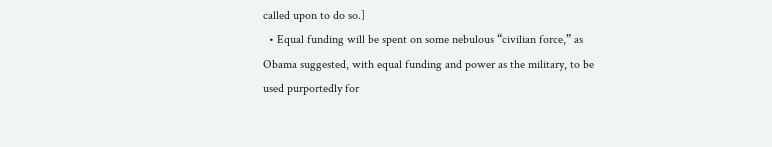called upon to do so.]
  • Equal funding will be spent on some nebulous “civilian force,” as Obama suggested, with equal funding and power as the military, to be used purportedly for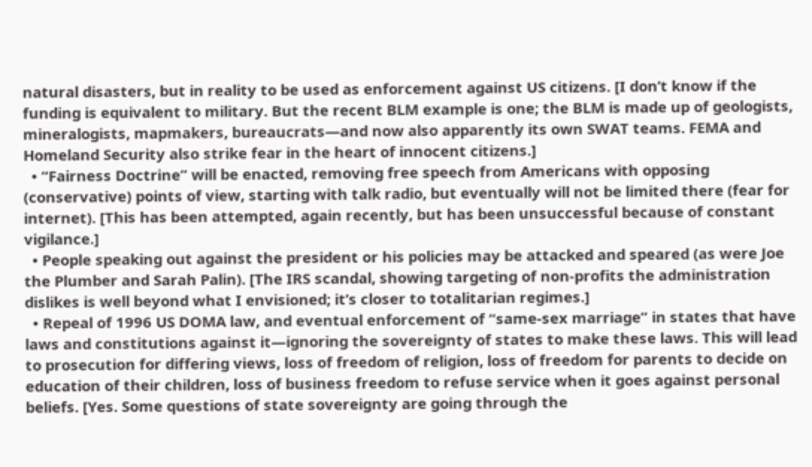natural disasters, but in reality to be used as enforcement against US citizens. [I don’t know if the funding is equivalent to military. But the recent BLM example is one; the BLM is made up of geologists, mineralogists, mapmakers, bureaucrats—and now also apparently its own SWAT teams. FEMA and Homeland Security also strike fear in the heart of innocent citizens.]
  • “Fairness Doctrine” will be enacted, removing free speech from Americans with opposing (conservative) points of view, starting with talk radio, but eventually will not be limited there (fear for internet). [This has been attempted, again recently, but has been unsuccessful because of constant vigilance.]
  • People speaking out against the president or his policies may be attacked and speared (as were Joe the Plumber and Sarah Palin). [The IRS scandal, showing targeting of non-profits the administration dislikes is well beyond what I envisioned; it’s closer to totalitarian regimes.]
  • Repeal of 1996 US DOMA law, and eventual enforcement of “same-sex marriage” in states that have laws and constitutions against it—ignoring the sovereignty of states to make these laws. This will lead to prosecution for differing views, loss of freedom of religion, loss of freedom for parents to decide on education of their children, loss of business freedom to refuse service when it goes against personal beliefs. [Yes. Some questions of state sovereignty are going through the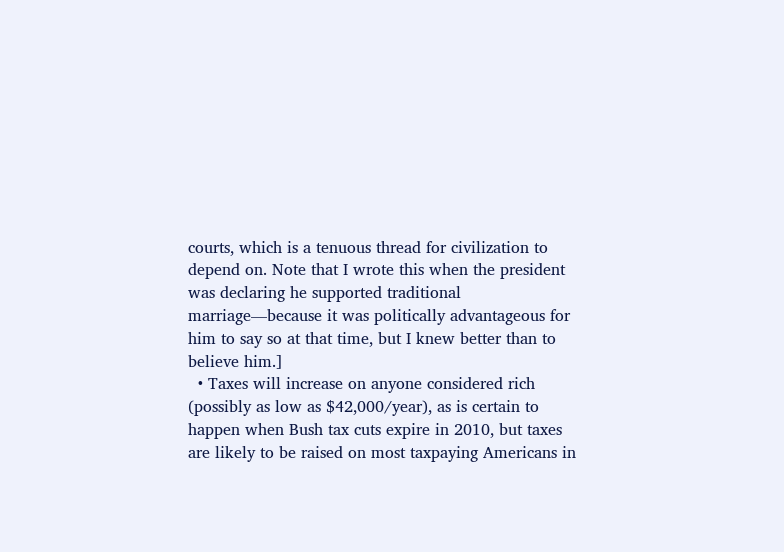courts, which is a tenuous thread for civilization to depend on. Note that I wrote this when the president was declaring he supported traditional marriage—because it was politically advantageous for him to say so at that time, but I knew better than to believe him.]
  • Taxes will increase on anyone considered rich (possibly as low as $42,000/year), as is certain to happen when Bush tax cuts expire in 2010, but taxes are likely to be raised on most taxpaying Americans in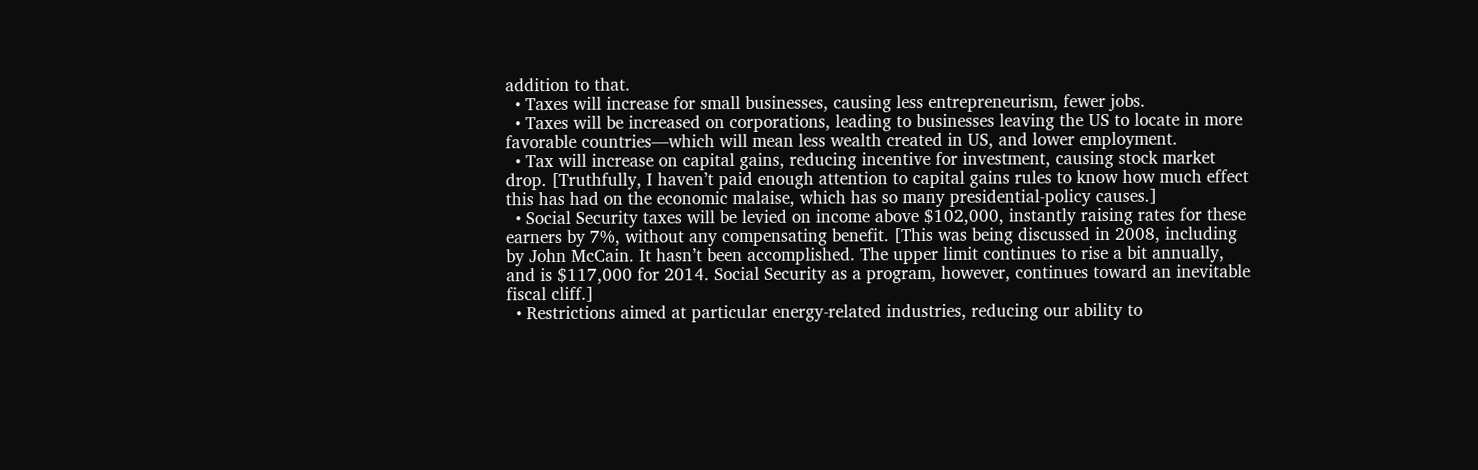addition to that.
  • Taxes will increase for small businesses, causing less entrepreneurism, fewer jobs.
  • Taxes will be increased on corporations, leading to businesses leaving the US to locate in more favorable countries—which will mean less wealth created in US, and lower employment.
  • Tax will increase on capital gains, reducing incentive for investment, causing stock market drop. [Truthfully, I haven’t paid enough attention to capital gains rules to know how much effect this has had on the economic malaise, which has so many presidential-policy causes.]
  • Social Security taxes will be levied on income above $102,000, instantly raising rates for these earners by 7%, without any compensating benefit. [This was being discussed in 2008, including by John McCain. It hasn’t been accomplished. The upper limit continues to rise a bit annually, and is $117,000 for 2014. Social Security as a program, however, continues toward an inevitable fiscal cliff.]
  • Restrictions aimed at particular energy-related industries, reducing our ability to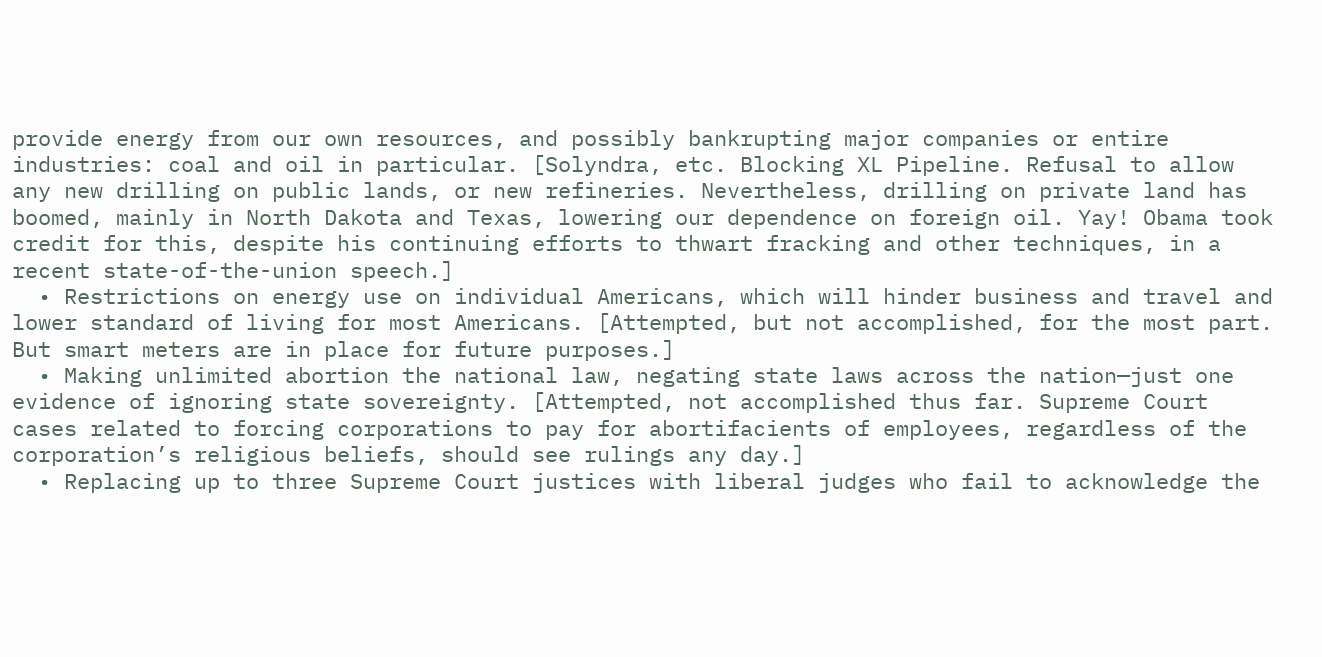provide energy from our own resources, and possibly bankrupting major companies or entire industries: coal and oil in particular. [Solyndra, etc. Blocking XL Pipeline. Refusal to allow any new drilling on public lands, or new refineries. Nevertheless, drilling on private land has boomed, mainly in North Dakota and Texas, lowering our dependence on foreign oil. Yay! Obama took credit for this, despite his continuing efforts to thwart fracking and other techniques, in a recent state-of-the-union speech.]
  • Restrictions on energy use on individual Americans, which will hinder business and travel and lower standard of living for most Americans. [Attempted, but not accomplished, for the most part. But smart meters are in place for future purposes.]
  • Making unlimited abortion the national law, negating state laws across the nation—just one evidence of ignoring state sovereignty. [Attempted, not accomplished thus far. Supreme Court cases related to forcing corporations to pay for abortifacients of employees, regardless of the corporation’s religious beliefs, should see rulings any day.]
  • Replacing up to three Supreme Court justices with liberal judges who fail to acknowledge the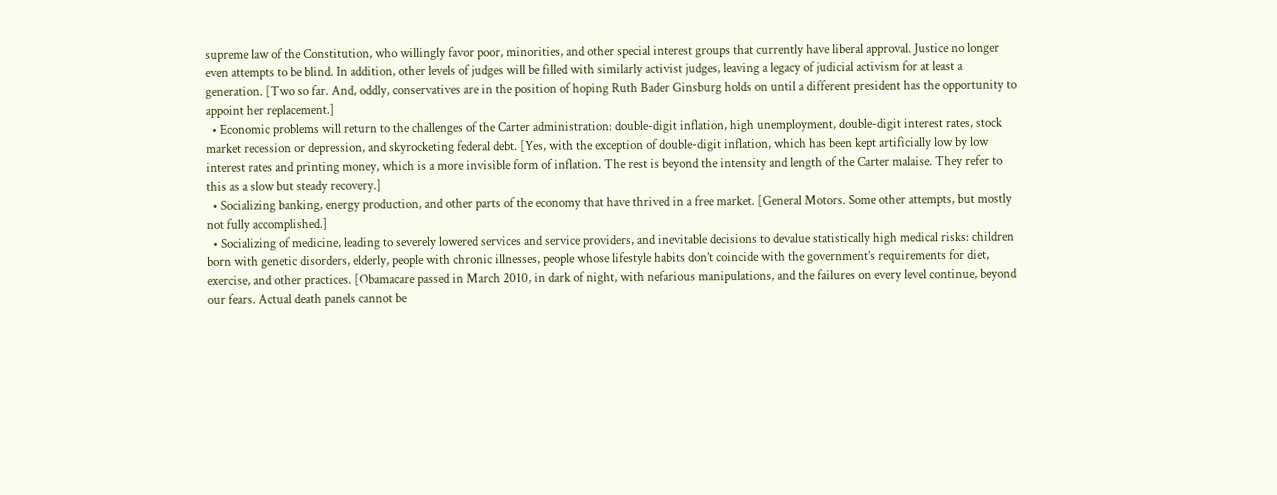supreme law of the Constitution, who willingly favor poor, minorities, and other special interest groups that currently have liberal approval. Justice no longer even attempts to be blind. In addition, other levels of judges will be filled with similarly activist judges, leaving a legacy of judicial activism for at least a generation. [Two so far. And, oddly, conservatives are in the position of hoping Ruth Bader Ginsburg holds on until a different president has the opportunity to appoint her replacement.]
  • Economic problems will return to the challenges of the Carter administration: double-digit inflation, high unemployment, double-digit interest rates, stock market recession or depression, and skyrocketing federal debt. [Yes, with the exception of double-digit inflation, which has been kept artificially low by low interest rates and printing money, which is a more invisible form of inflation. The rest is beyond the intensity and length of the Carter malaise. They refer to this as a slow but steady recovery.]
  • Socializing banking, energy production, and other parts of the economy that have thrived in a free market. [General Motors. Some other attempts, but mostly not fully accomplished.]
  • Socializing of medicine, leading to severely lowered services and service providers, and inevitable decisions to devalue statistically high medical risks: children born with genetic disorders, elderly, people with chronic illnesses, people whose lifestyle habits don’t coincide with the government’s requirements for diet, exercise, and other practices. [Obamacare passed in March 2010, in dark of night, with nefarious manipulations, and the failures on every level continue, beyond our fears. Actual death panels cannot be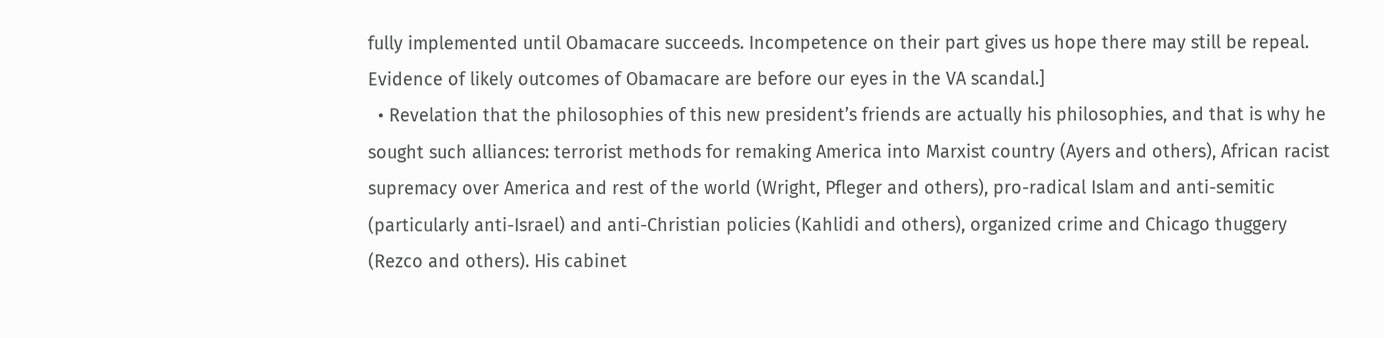fully implemented until Obamacare succeeds. Incompetence on their part gives us hope there may still be repeal. Evidence of likely outcomes of Obamacare are before our eyes in the VA scandal.]
  • Revelation that the philosophies of this new president’s friends are actually his philosophies, and that is why he sought such alliances: terrorist methods for remaking America into Marxist country (Ayers and others), African racist supremacy over America and rest of the world (Wright, Pfleger and others), pro-radical Islam and anti-semitic (particularly anti-Israel) and anti-Christian policies (Kahlidi and others), organized crime and Chicago thuggery (Rezco and others). His cabinet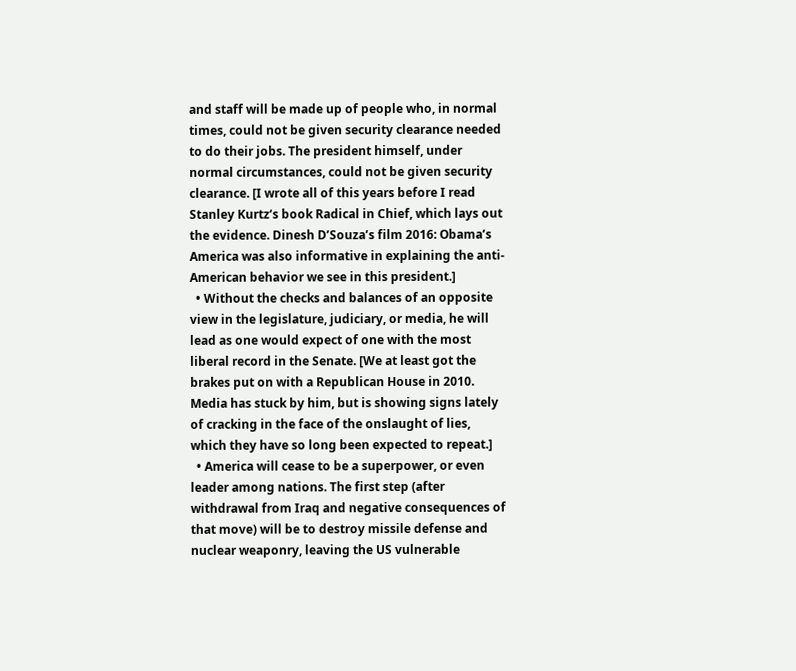and staff will be made up of people who, in normal times, could not be given security clearance needed to do their jobs. The president himself, under normal circumstances, could not be given security clearance. [I wrote all of this years before I read Stanley Kurtz‘s book Radical in Chief, which lays out the evidence. Dinesh D’Souza’s film 2016: Obama’s America was also informative in explaining the anti-American behavior we see in this president.]
  • Without the checks and balances of an opposite view in the legislature, judiciary, or media, he will lead as one would expect of one with the most liberal record in the Senate. [We at least got the brakes put on with a Republican House in 2010. Media has stuck by him, but is showing signs lately of cracking in the face of the onslaught of lies, which they have so long been expected to repeat.]
  • America will cease to be a superpower, or even leader among nations. The first step (after withdrawal from Iraq and negative consequences of that move) will be to destroy missile defense and nuclear weaponry, leaving the US vulnerable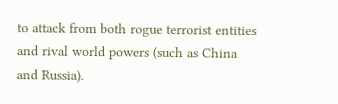to attack from both rogue terrorist entities and rival world powers (such as China and Russia).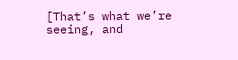[That’s what we’re seeing, and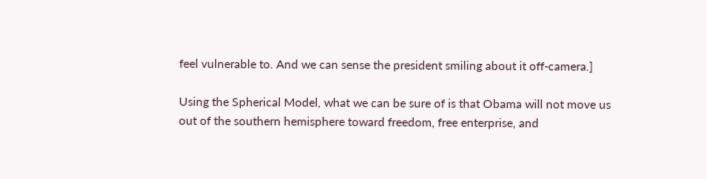feel vulnerable to. And we can sense the president smiling about it off-camera.]

Using the Spherical Model, what we can be sure of is that Obama will not move us out of the southern hemisphere toward freedom, free enterprise, and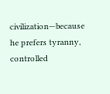civilization—because he prefers tyranny, controlled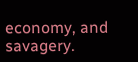economy, and savagery.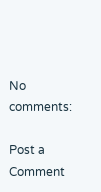No comments:

Post a Comment